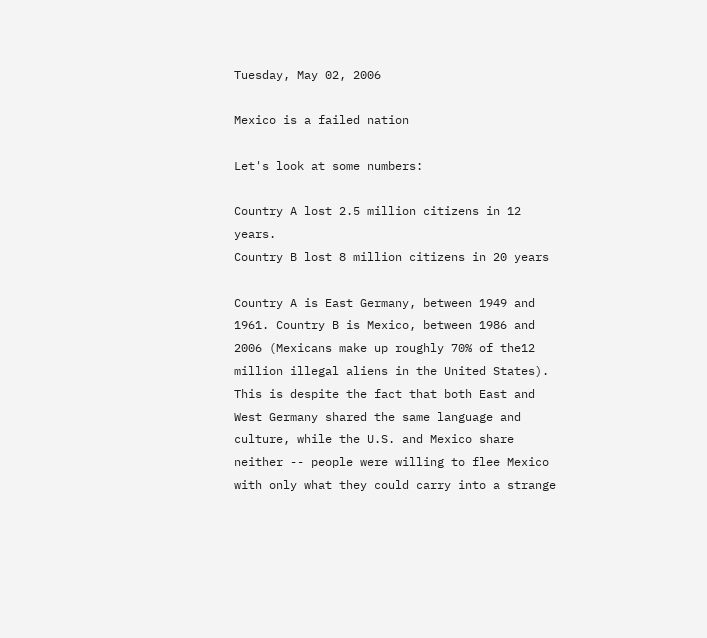Tuesday, May 02, 2006

Mexico is a failed nation

Let's look at some numbers:

Country A lost 2.5 million citizens in 12 years.
Country B lost 8 million citizens in 20 years

Country A is East Germany, between 1949 and 1961. Country B is Mexico, between 1986 and 2006 (Mexicans make up roughly 70% of the12 million illegal aliens in the United States). This is despite the fact that both East and West Germany shared the same language and culture, while the U.S. and Mexico share neither -- people were willing to flee Mexico with only what they could carry into a strange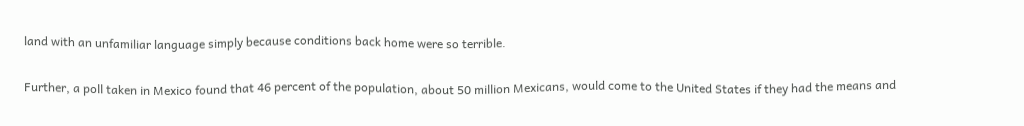land with an unfamiliar language simply because conditions back home were so terrible.

Further, a poll taken in Mexico found that 46 percent of the population, about 50 million Mexicans, would come to the United States if they had the means and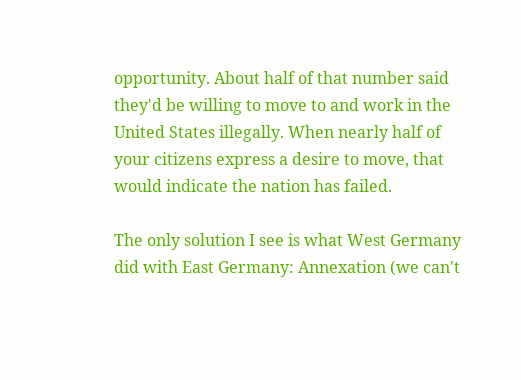opportunity. About half of that number said they'd be willing to move to and work in the United States illegally. When nearly half of your citizens express a desire to move, that would indicate the nation has failed.

The only solution I see is what West Germany did with East Germany: Annexation (we can't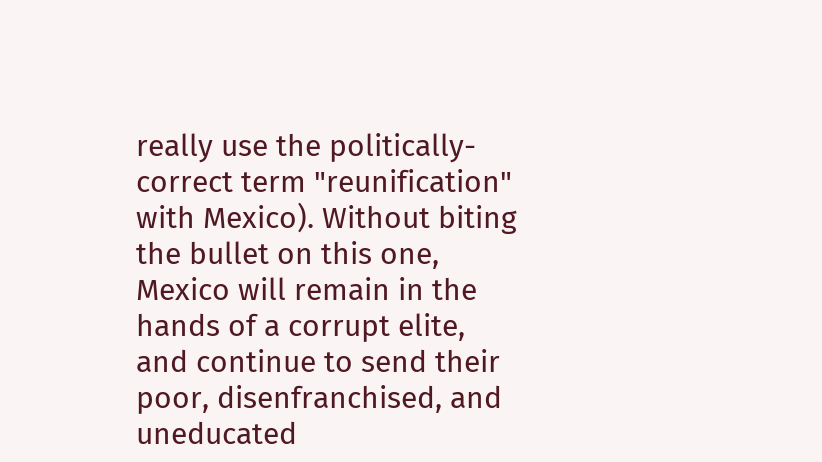really use the politically-correct term "reunification" with Mexico). Without biting the bullet on this one, Mexico will remain in the hands of a corrupt elite, and continue to send their poor, disenfranchised, and uneducated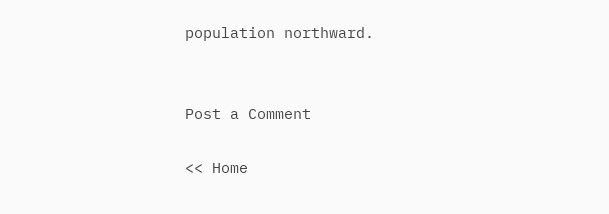population northward.


Post a Comment

<< Home